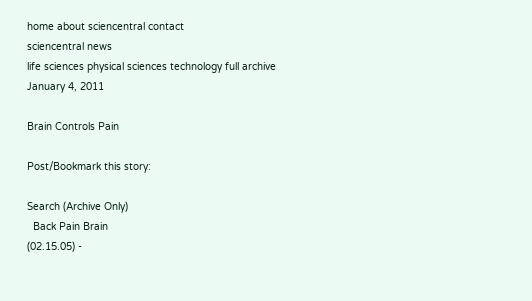home about sciencentral contact
sciencentral news
life sciences physical sciences technology full archive
January 4, 2011

Brain Controls Pain

Post/Bookmark this story:

Search (Archive Only)
  Back Pain Brain
(02.15.05) -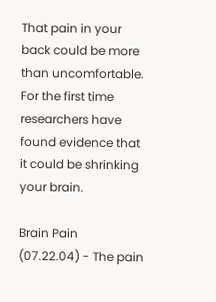That pain in your back could be more than uncomfortable. For the first time researchers have found evidence that it could be shrinking your brain.

Brain Pain
(07.22.04) - The pain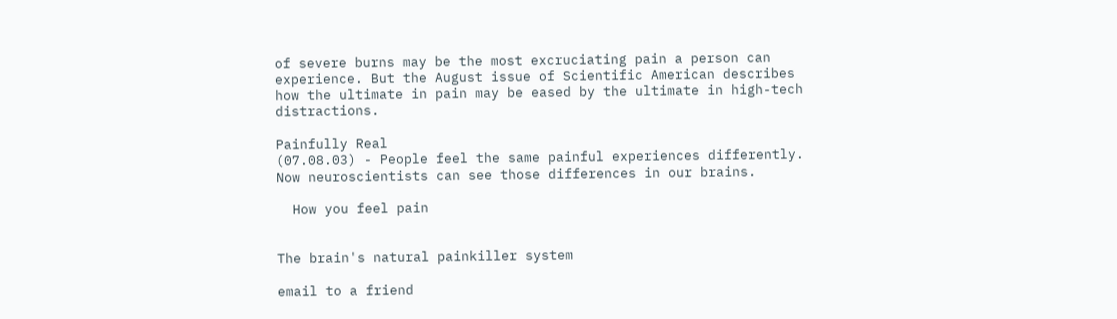of severe burns may be the most excruciating pain a person can experience. But the August issue of Scientific American describes how the ultimate in pain may be eased by the ultimate in high-tech distractions.

Painfully Real
(07.08.03) - People feel the same painful experiences differently. Now neuroscientists can see those differences in our brains.

  How you feel pain


The brain's natural painkiller system

email to a friend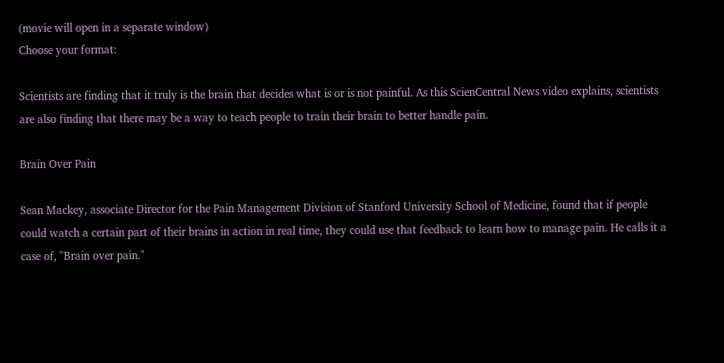(movie will open in a separate window)
Choose your format:

Scientists are finding that it truly is the brain that decides what is or is not painful. As this ScienCentral News video explains, scientists are also finding that there may be a way to teach people to train their brain to better handle pain.

Brain Over Pain

Sean Mackey, associate Director for the Pain Management Division of Stanford University School of Medicine, found that if people could watch a certain part of their brains in action in real time, they could use that feedback to learn how to manage pain. He calls it a case of, "Brain over pain."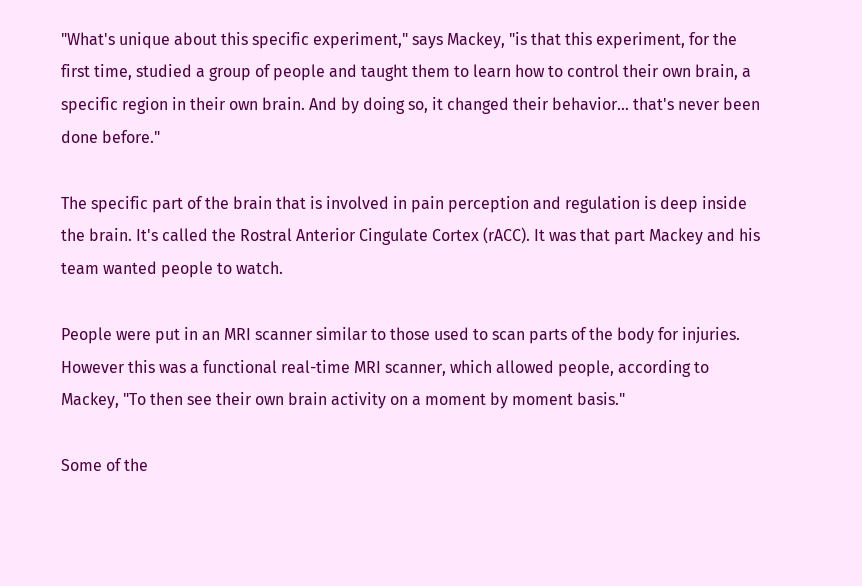"What's unique about this specific experiment," says Mackey, "is that this experiment, for the first time, studied a group of people and taught them to learn how to control their own brain, a specific region in their own brain. And by doing so, it changed their behavior… that's never been done before."

The specific part of the brain that is involved in pain perception and regulation is deep inside the brain. It's called the Rostral Anterior Cingulate Cortex (rACC). It was that part Mackey and his team wanted people to watch.

People were put in an MRI scanner similar to those used to scan parts of the body for injuries. However this was a functional real-time MRI scanner, which allowed people, according to Mackey, "To then see their own brain activity on a moment by moment basis."

Some of the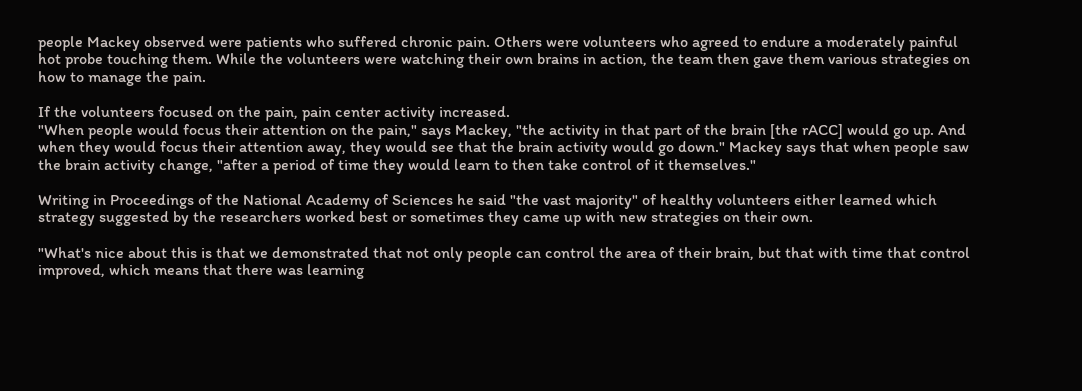people Mackey observed were patients who suffered chronic pain. Others were volunteers who agreed to endure a moderately painful hot probe touching them. While the volunteers were watching their own brains in action, the team then gave them various strategies on how to manage the pain.

If the volunteers focused on the pain, pain center activity increased.
"When people would focus their attention on the pain," says Mackey, "the activity in that part of the brain [the rACC] would go up. And when they would focus their attention away, they would see that the brain activity would go down." Mackey says that when people saw the brain activity change, "after a period of time they would learn to then take control of it themselves."

Writing in Proceedings of the National Academy of Sciences he said "the vast majority" of healthy volunteers either learned which strategy suggested by the researchers worked best or sometimes they came up with new strategies on their own.

"What's nice about this is that we demonstrated that not only people can control the area of their brain, but that with time that control improved, which means that there was learning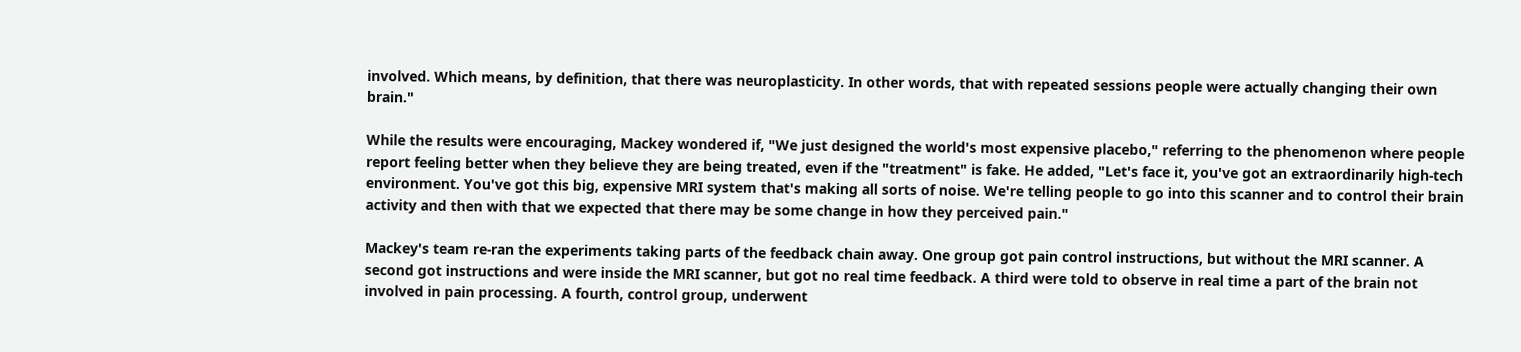involved. Which means, by definition, that there was neuroplasticity. In other words, that with repeated sessions people were actually changing their own brain."

While the results were encouraging, Mackey wondered if, "We just designed the world's most expensive placebo," referring to the phenomenon where people report feeling better when they believe they are being treated, even if the "treatment" is fake. He added, "Let's face it, you've got an extraordinarily high-tech environment. You've got this big, expensive MRI system that's making all sorts of noise. We're telling people to go into this scanner and to control their brain activity and then with that we expected that there may be some change in how they perceived pain."

Mackey's team re-ran the experiments taking parts of the feedback chain away. One group got pain control instructions, but without the MRI scanner. A second got instructions and were inside the MRI scanner, but got no real time feedback. A third were told to observe in real time a part of the brain not involved in pain processing. A fourth, control group, underwent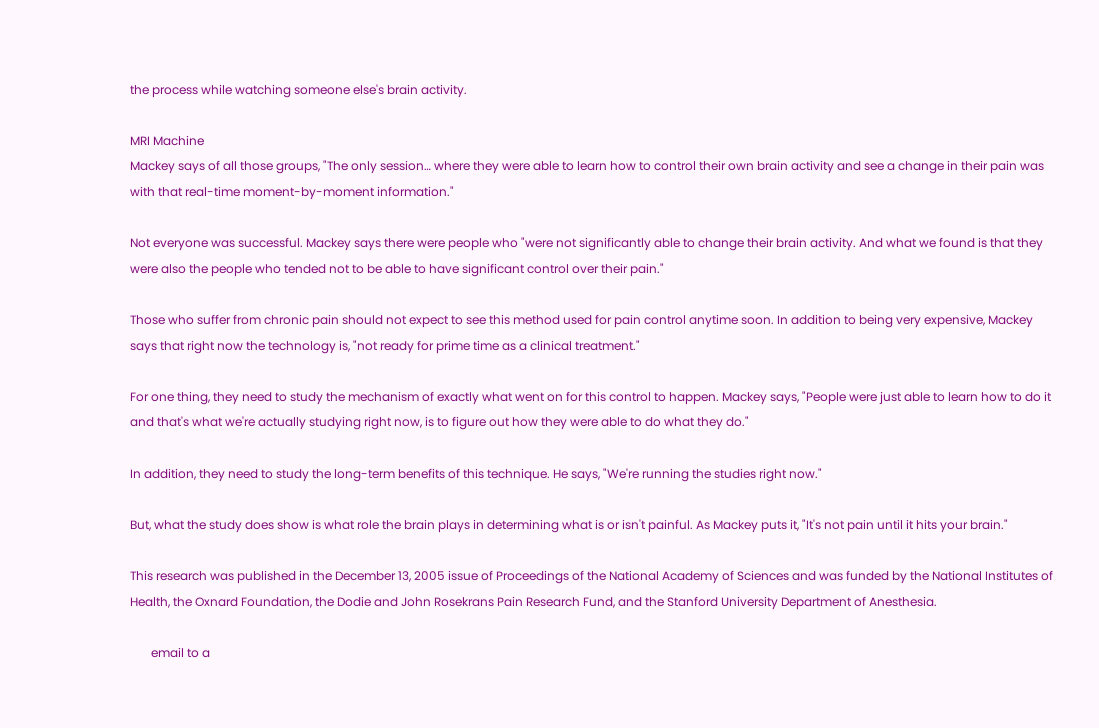the process while watching someone else's brain activity.

MRI Machine
Mackey says of all those groups, "The only session… where they were able to learn how to control their own brain activity and see a change in their pain was with that real-time moment-by-moment information."

Not everyone was successful. Mackey says there were people who "were not significantly able to change their brain activity. And what we found is that they were also the people who tended not to be able to have significant control over their pain."

Those who suffer from chronic pain should not expect to see this method used for pain control anytime soon. In addition to being very expensive, Mackey says that right now the technology is, "not ready for prime time as a clinical treatment."

For one thing, they need to study the mechanism of exactly what went on for this control to happen. Mackey says, "People were just able to learn how to do it and that's what we're actually studying right now, is to figure out how they were able to do what they do."

In addition, they need to study the long-term benefits of this technique. He says, "We're running the studies right now."

But, what the study does show is what role the brain plays in determining what is or isn't painful. As Mackey puts it, "It's not pain until it hits your brain."

This research was published in the December 13, 2005 issue of Proceedings of the National Academy of Sciences and was funded by the National Institutes of Health, the Oxnard Foundation, the Dodie and John Rosekrans Pain Research Fund, and the Stanford University Department of Anesthesia.

       email to a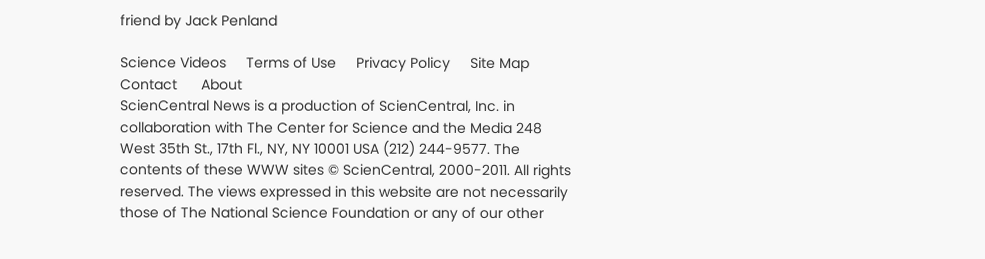friend by Jack Penland

Science Videos     Terms of Use     Privacy Policy     Site Map      Contact      About
ScienCentral News is a production of ScienCentral, Inc. in collaboration with The Center for Science and the Media 248 West 35th St., 17th Fl., NY, NY 10001 USA (212) 244-9577. The contents of these WWW sites © ScienCentral, 2000-2011. All rights reserved. The views expressed in this website are not necessarily those of The National Science Foundation or any of our other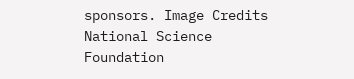sponsors. Image Credits National Science Foundation